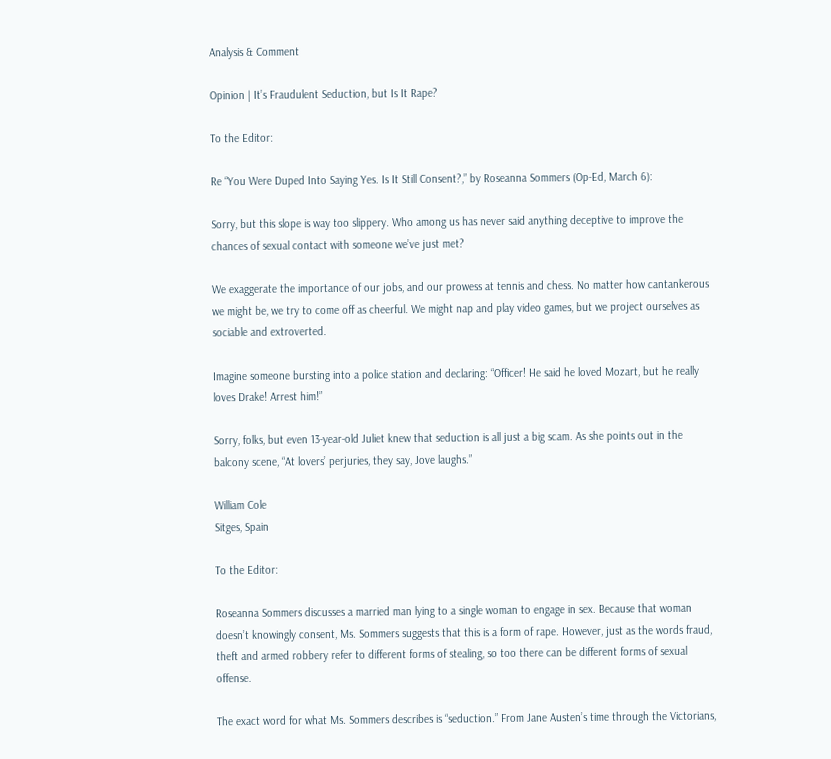Analysis & Comment

Opinion | It’s Fraudulent Seduction, but Is It Rape?

To the Editor:

Re “You Were Duped Into Saying Yes. Is It Still Consent?,” by Roseanna Sommers (Op-Ed, March 6):

Sorry, but this slope is way too slippery. Who among us has never said anything deceptive to improve the chances of sexual contact with someone we’ve just met?

We exaggerate the importance of our jobs, and our prowess at tennis and chess. No matter how cantankerous we might be, we try to come off as cheerful. We might nap and play video games, but we project ourselves as sociable and extroverted.

Imagine someone bursting into a police station and declaring: “Officer! He said he loved Mozart, but he really loves Drake! Arrest him!”

Sorry, folks, but even 13-year-old Juliet knew that seduction is all just a big scam. As she points out in the balcony scene, “At lovers’ perjuries, they say, Jove laughs.”

William Cole
Sitges, Spain

To the Editor:

Roseanna Sommers discusses a married man lying to a single woman to engage in sex. Because that woman doesn’t knowingly consent, Ms. Sommers suggests that this is a form of rape. However, just as the words fraud, theft and armed robbery refer to different forms of stealing, so too there can be different forms of sexual offense.

The exact word for what Ms. Sommers describes is “seduction.” From Jane Austen’s time through the Victorians,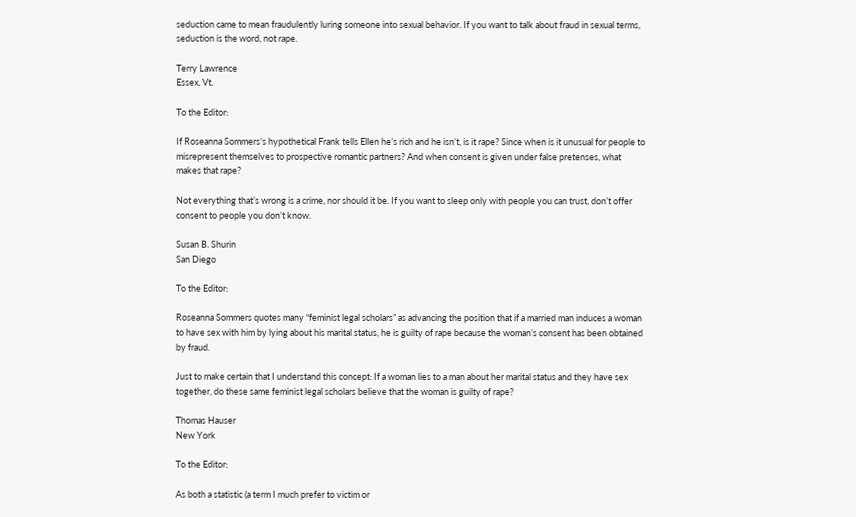seduction came to mean fraudulently luring someone into sexual behavior. If you want to talk about fraud in sexual terms, seduction is the word, not rape.

Terry Lawrence
Essex, Vt.

To the Editor:

If Roseanna Sommers’s hypothetical Frank tells Ellen he’s rich and he isn’t, is it rape? Since when is it unusual for people to misrepresent themselves to prospective romantic partners? And when consent is given under false pretenses, what makes that rape?

Not everything that’s wrong is a crime, nor should it be. If you want to sleep only with people you can trust, don’t offer consent to people you don’t know.

Susan B. Shurin
San Diego

To the Editor:

Roseanna Sommers quotes many “feminist legal scholars” as advancing the position that if a married man induces a woman to have sex with him by lying about his marital status, he is guilty of rape because the woman’s consent has been obtained by fraud.

Just to make certain that I understand this concept: If a woman lies to a man about her marital status and they have sex together, do these same feminist legal scholars believe that the woman is guilty of rape?

Thomas Hauser
New York

To the Editor:

As both a statistic (a term I much prefer to victim or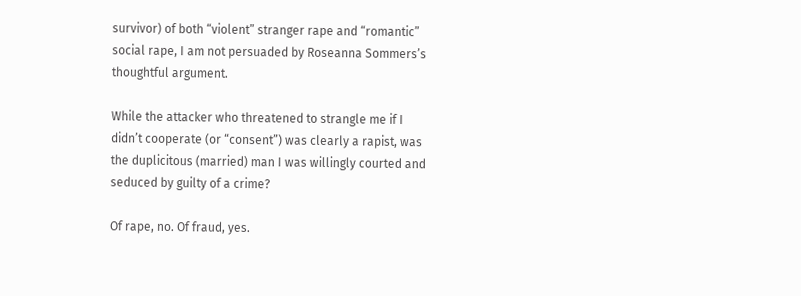survivor) of both “violent” stranger rape and “romantic” social rape, I am not persuaded by Roseanna Sommers’s thoughtful argument.

While the attacker who threatened to strangle me if I didn’t cooperate (or “consent”) was clearly a rapist, was the duplicitous (married) man I was willingly courted and seduced by guilty of a crime?

Of rape, no. Of fraud, yes.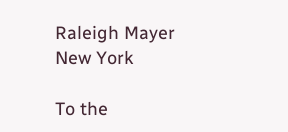Raleigh Mayer
New York

To the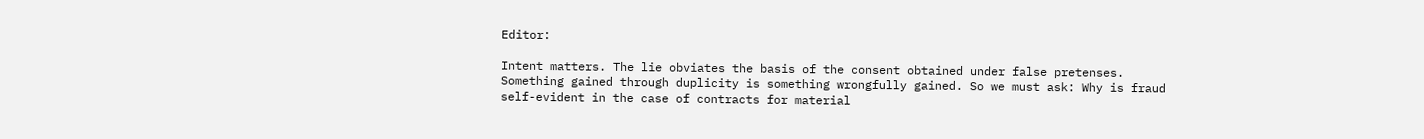Editor:

Intent matters. The lie obviates the basis of the consent obtained under false pretenses. Something gained through duplicity is something wrongfully gained. So we must ask: Why is fraud self-evident in the case of contracts for material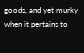goods, and yet murky when it pertains to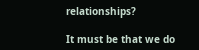relationships?

It must be that we do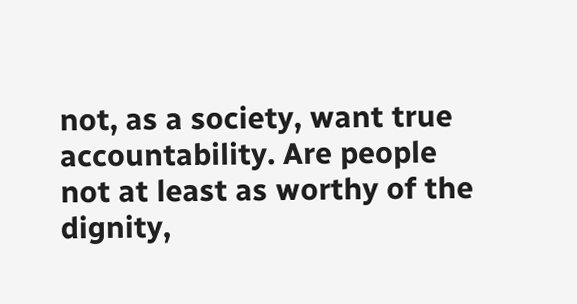not, as a society, want true accountability. Are people not at least as worthy of the dignity,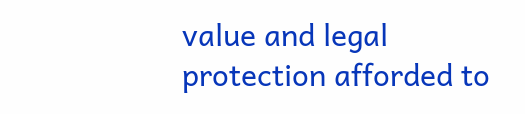value and legal protection afforded to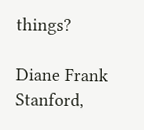things?

Diane Frank
Stanford,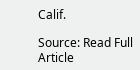Calif.

Source: Read Full Article